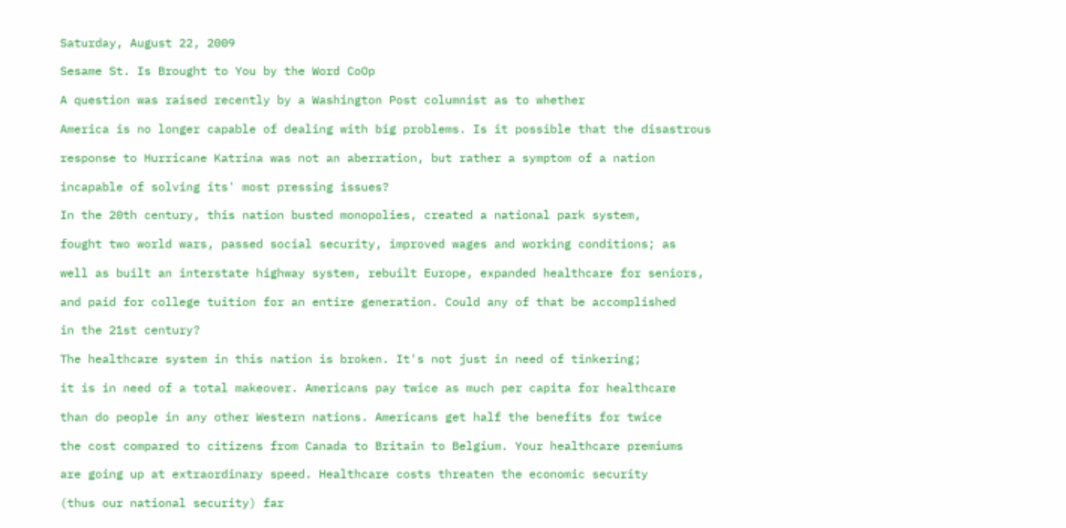Saturday, August 22, 2009

Sesame St. Is Brought to You by the Word CoOp

A question was raised recently by a Washington Post columnist as to whether

America is no longer capable of dealing with big problems. Is it possible that the disastrous

response to Hurricane Katrina was not an aberration, but rather a symptom of a nation

incapable of solving its' most pressing issues?

In the 20th century, this nation busted monopolies, created a national park system,

fought two world wars, passed social security, improved wages and working conditions; as

well as built an interstate highway system, rebuilt Europe, expanded healthcare for seniors,

and paid for college tuition for an entire generation. Could any of that be accomplished

in the 21st century?

The healthcare system in this nation is broken. It's not just in need of tinkering;

it is in need of a total makeover. Americans pay twice as much per capita for healthcare

than do people in any other Western nations. Americans get half the benefits for twice

the cost compared to citizens from Canada to Britain to Belgium. Your healthcare premiums

are going up at extraordinary speed. Healthcare costs threaten the economic security

(thus our national security) far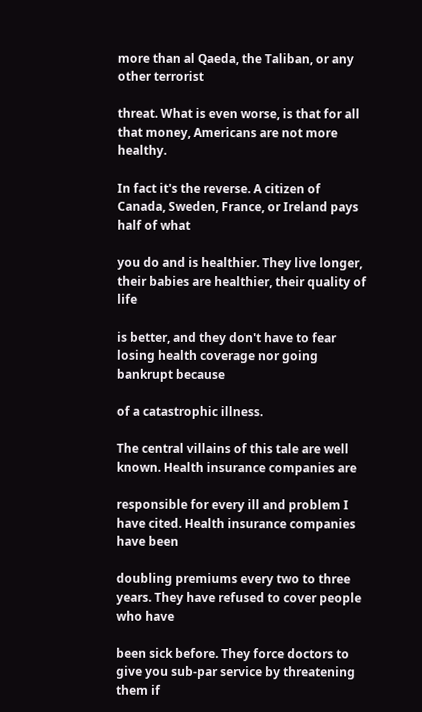more than al Qaeda, the Taliban, or any other terrorist

threat. What is even worse, is that for all that money, Americans are not more healthy.

In fact it's the reverse. A citizen of Canada, Sweden, France, or Ireland pays half of what

you do and is healthier. They live longer, their babies are healthier, their quality of life

is better, and they don't have to fear losing health coverage nor going bankrupt because

of a catastrophic illness.

The central villains of this tale are well known. Health insurance companies are

responsible for every ill and problem I have cited. Health insurance companies have been

doubling premiums every two to three years. They have refused to cover people who have

been sick before. They force doctors to give you sub-par service by threatening them if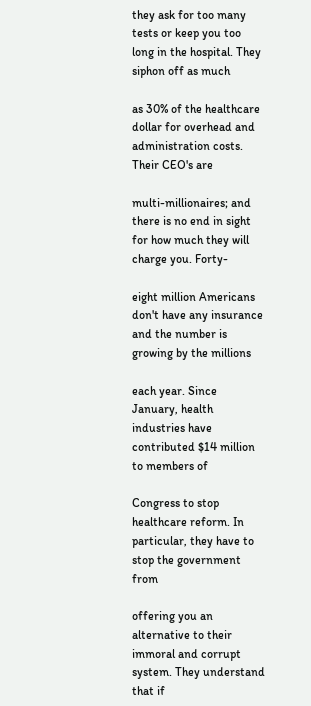they ask for too many tests or keep you too long in the hospital. They siphon off as much

as 30% of the healthcare dollar for overhead and administration costs. Their CEO's are

multi-millionaires; and there is no end in sight for how much they will charge you. Forty-

eight million Americans don't have any insurance and the number is growing by the millions

each year. Since January, health industries have contributed $14 million to members of

Congress to stop healthcare reform. In particular, they have to stop the government from

offering you an alternative to their immoral and corrupt system. They understand that if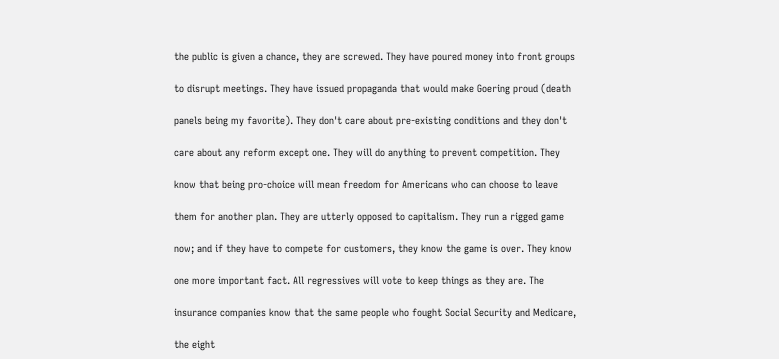the public is given a chance, they are screwed. They have poured money into front groups

to disrupt meetings. They have issued propaganda that would make Goering proud (death

panels being my favorite). They don't care about pre-existing conditions and they don't

care about any reform except one. They will do anything to prevent competition. They

know that being pro-choice will mean freedom for Americans who can choose to leave

them for another plan. They are utterly opposed to capitalism. They run a rigged game

now; and if they have to compete for customers, they know the game is over. They know

one more important fact. All regressives will vote to keep things as they are. The

insurance companies know that the same people who fought Social Security and Medicare,

the eight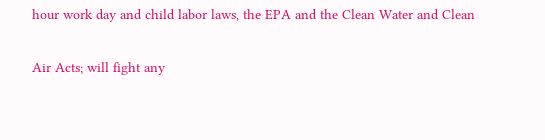hour work day and child labor laws, the EPA and the Clean Water and Clean

Air Acts; will fight any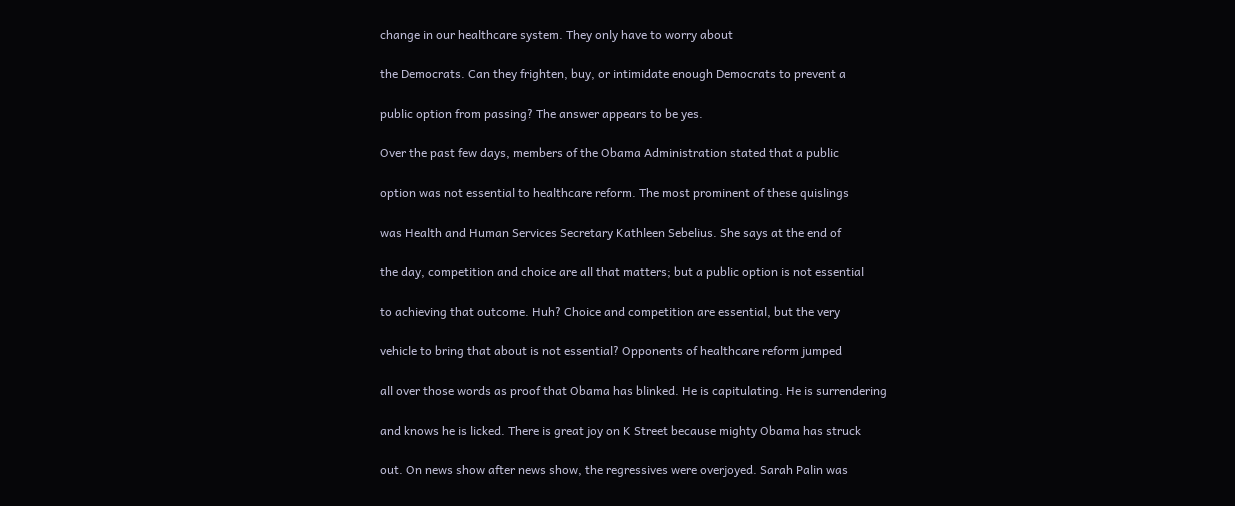change in our healthcare system. They only have to worry about

the Democrats. Can they frighten, buy, or intimidate enough Democrats to prevent a

public option from passing? The answer appears to be yes.

Over the past few days, members of the Obama Administration stated that a public

option was not essential to healthcare reform. The most prominent of these quislings

was Health and Human Services Secretary Kathleen Sebelius. She says at the end of

the day, competition and choice are all that matters; but a public option is not essential

to achieving that outcome. Huh? Choice and competition are essential, but the very

vehicle to bring that about is not essential? Opponents of healthcare reform jumped

all over those words as proof that Obama has blinked. He is capitulating. He is surrendering

and knows he is licked. There is great joy on K Street because mighty Obama has struck

out. On news show after news show, the regressives were overjoyed. Sarah Palin was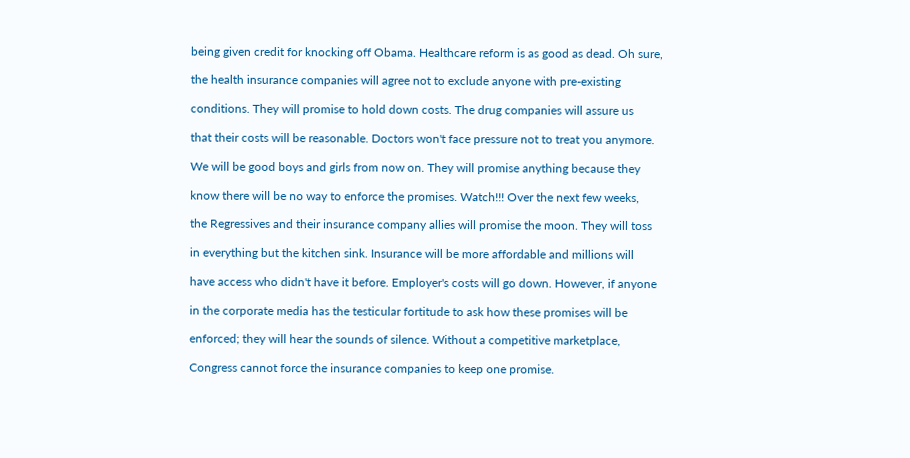being given credit for knocking off Obama. Healthcare reform is as good as dead. Oh sure,

the health insurance companies will agree not to exclude anyone with pre-existing

conditions. They will promise to hold down costs. The drug companies will assure us

that their costs will be reasonable. Doctors won't face pressure not to treat you anymore.

We will be good boys and girls from now on. They will promise anything because they

know there will be no way to enforce the promises. Watch!!! Over the next few weeks,

the Regressives and their insurance company allies will promise the moon. They will toss

in everything but the kitchen sink. Insurance will be more affordable and millions will

have access who didn't have it before. Employer's costs will go down. However, if anyone

in the corporate media has the testicular fortitude to ask how these promises will be

enforced; they will hear the sounds of silence. Without a competitive marketplace,

Congress cannot force the insurance companies to keep one promise.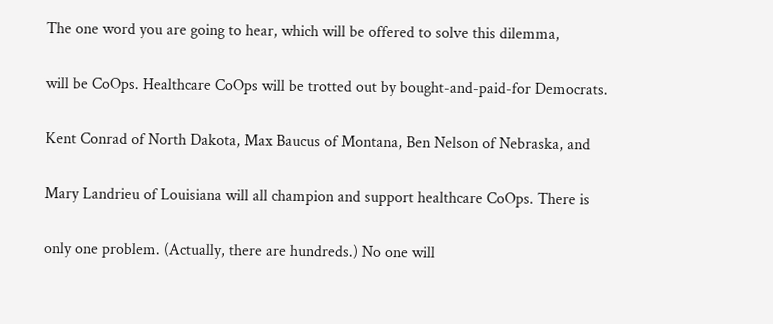The one word you are going to hear, which will be offered to solve this dilemma,

will be CoOps. Healthcare CoOps will be trotted out by bought-and-paid-for Democrats.

Kent Conrad of North Dakota, Max Baucus of Montana, Ben Nelson of Nebraska, and

Mary Landrieu of Louisiana will all champion and support healthcare CoOps. There is

only one problem. (Actually, there are hundreds.) No one will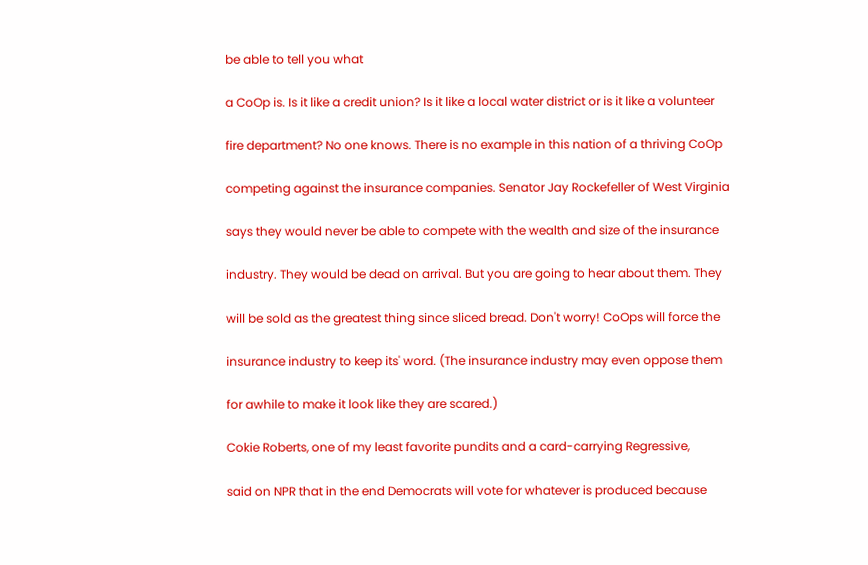be able to tell you what

a CoOp is. Is it like a credit union? Is it like a local water district or is it like a volunteer

fire department? No one knows. There is no example in this nation of a thriving CoOp

competing against the insurance companies. Senator Jay Rockefeller of West Virginia

says they would never be able to compete with the wealth and size of the insurance

industry. They would be dead on arrival. But you are going to hear about them. They

will be sold as the greatest thing since sliced bread. Don't worry! CoOps will force the

insurance industry to keep its' word. (The insurance industry may even oppose them

for awhile to make it look like they are scared.)

Cokie Roberts, one of my least favorite pundits and a card-carrying Regressive,

said on NPR that in the end Democrats will vote for whatever is produced because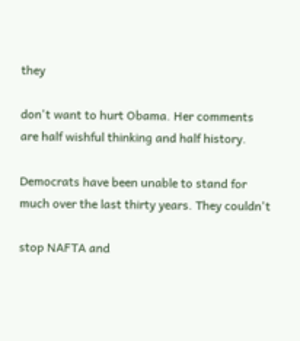they

don't want to hurt Obama. Her comments are half wishful thinking and half history.

Democrats have been unable to stand for much over the last thirty years. They couldn't

stop NAFTA and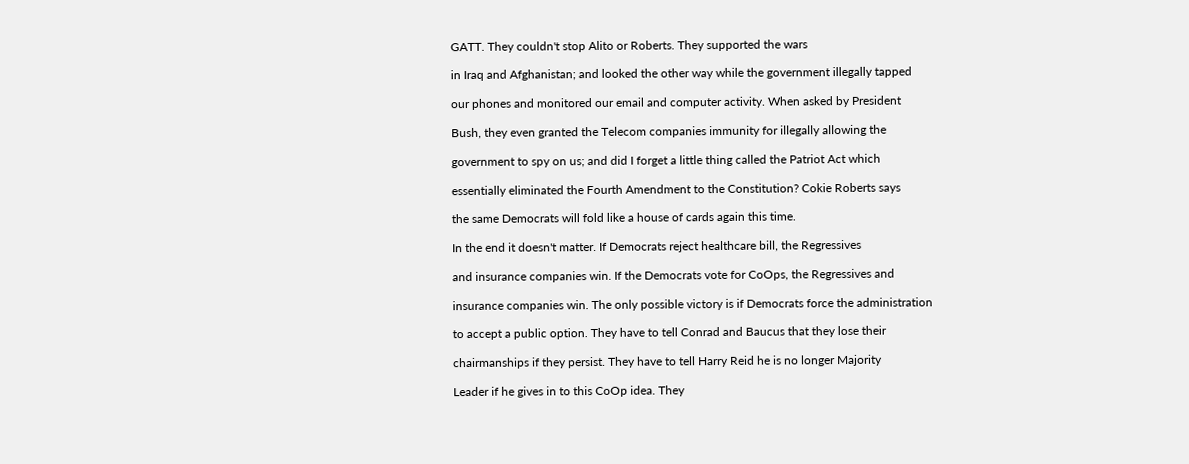GATT. They couldn't stop Alito or Roberts. They supported the wars

in Iraq and Afghanistan; and looked the other way while the government illegally tapped

our phones and monitored our email and computer activity. When asked by President

Bush, they even granted the Telecom companies immunity for illegally allowing the

government to spy on us; and did I forget a little thing called the Patriot Act which

essentially eliminated the Fourth Amendment to the Constitution? Cokie Roberts says

the same Democrats will fold like a house of cards again this time.

In the end it doesn't matter. If Democrats reject healthcare bill, the Regressives

and insurance companies win. If the Democrats vote for CoOps, the Regressives and

insurance companies win. The only possible victory is if Democrats force the administration

to accept a public option. They have to tell Conrad and Baucus that they lose their

chairmanships if they persist. They have to tell Harry Reid he is no longer Majority

Leader if he gives in to this CoOp idea. They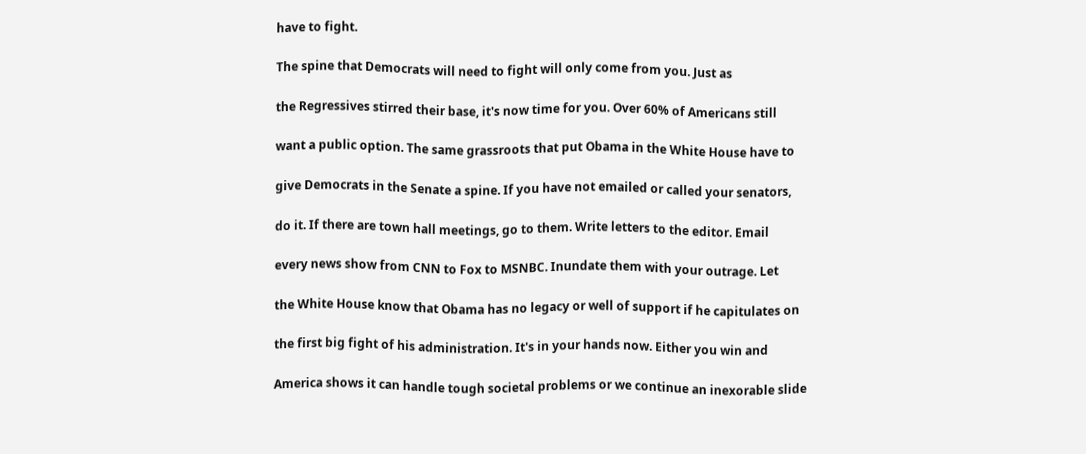have to fight.

The spine that Democrats will need to fight will only come from you. Just as

the Regressives stirred their base, it's now time for you. Over 60% of Americans still

want a public option. The same grassroots that put Obama in the White House have to

give Democrats in the Senate a spine. If you have not emailed or called your senators,

do it. If there are town hall meetings, go to them. Write letters to the editor. Email

every news show from CNN to Fox to MSNBC. Inundate them with your outrage. Let

the White House know that Obama has no legacy or well of support if he capitulates on

the first big fight of his administration. It's in your hands now. Either you win and

America shows it can handle tough societal problems or we continue an inexorable slide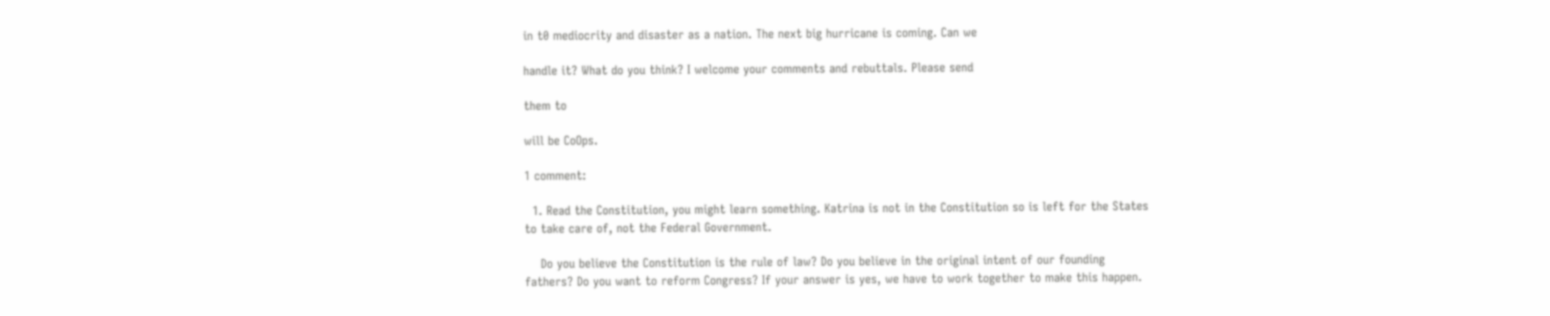in t0 mediocrity and disaster as a nation. The next big hurricane is coming. Can we

handle it? What do you think? I welcome your comments and rebuttals. Please send

them to

will be CoOps.

1 comment:

  1. Read the Constitution, you might learn something. Katrina is not in the Constitution so is left for the States to take care of, not the Federal Government.

    Do you believe the Constitution is the rule of law? Do you believe in the original intent of our founding fathers? Do you want to reform Congress? If your answer is yes, we have to work together to make this happen.